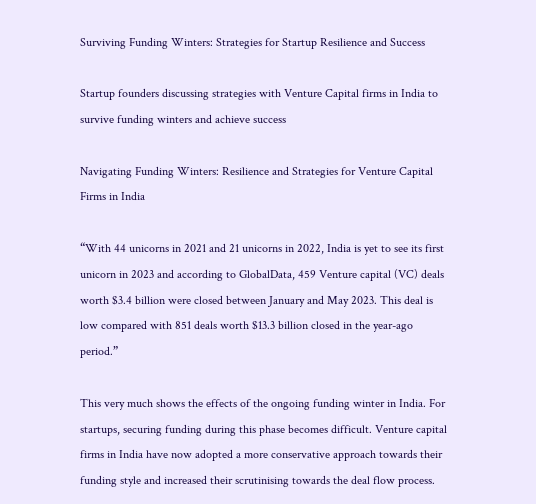Surviving Funding Winters: Strategies for Startup Resilience and Success

Startup founders discussing strategies with Venture Capital firms in India to survive funding winters and achieve success

Navigating Funding Winters: Resilience and Strategies for Venture Capital Firms in India

“With 44 unicorns in 2021 and 21 unicorns in 2022, India is yet to see its first unicorn in 2023 and according to GlobalData, 459 Venture capital (VC) deals worth $3.4 billion were closed between January and May 2023. This deal is low compared with 851 deals worth $13.3 billion closed in the year-ago period.”

This very much shows the effects of the ongoing funding winter in India. For startups, securing funding during this phase becomes difficult. Venture capital firms in India have now adopted a more conservative approach towards their funding style and increased their scrutinising towards the deal flow process.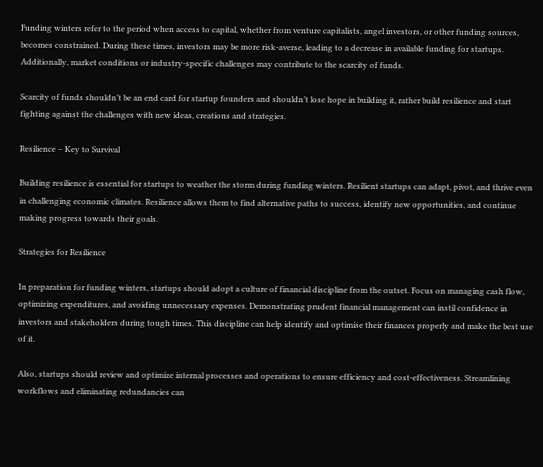Funding winters refer to the period when access to capital, whether from venture capitalists, angel investors, or other funding sources, becomes constrained. During these times, investors may be more risk-averse, leading to a decrease in available funding for startups. Additionally, market conditions or industry-specific challenges may contribute to the scarcity of funds.

Scarcity of funds shouldn’t be an end card for startup founders and shouldn’t lose hope in building it, rather build resilience and start fighting against the challenges with new ideas, creations and strategies.

Resilience – Key to Survival

Building resilience is essential for startups to weather the storm during funding winters. Resilient startups can adapt, pivot, and thrive even in challenging economic climates. Resilience allows them to find alternative paths to success, identify new opportunities, and continue making progress towards their goals.

Strategies for Resilience

In preparation for funding winters, startups should adopt a culture of financial discipline from the outset. Focus on managing cash flow, optimizing expenditures, and avoiding unnecessary expenses. Demonstrating prudent financial management can instil confidence in investors and stakeholders during tough times. This discipline can help identify and optimise their finances properly and make the best use of it.

Also, startups should review and optimize internal processes and operations to ensure efficiency and cost-effectiveness. Streamlining workflows and eliminating redundancies can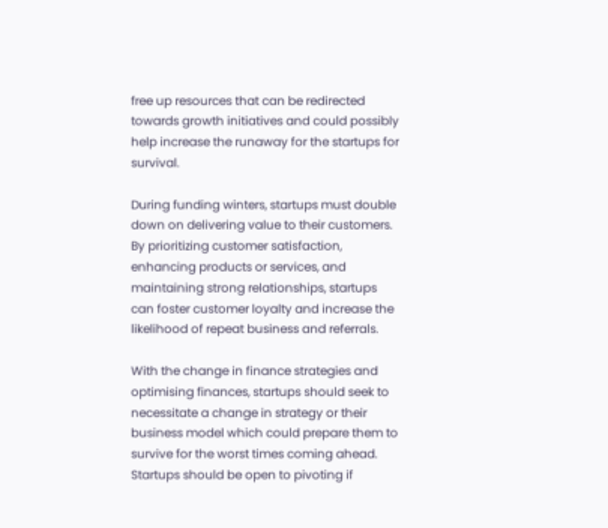free up resources that can be redirected towards growth initiatives and could possibly help increase the runaway for the startups for survival.

During funding winters, startups must double down on delivering value to their customers. By prioritizing customer satisfaction, enhancing products or services, and maintaining strong relationships, startups can foster customer loyalty and increase the likelihood of repeat business and referrals.

With the change in finance strategies and optimising finances, startups should seek to necessitate a change in strategy or their business model which could prepare them to survive for the worst times coming ahead. Startups should be open to pivoting if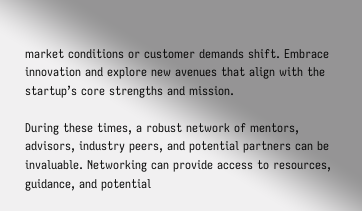market conditions or customer demands shift. Embrace innovation and explore new avenues that align with the startup’s core strengths and mission.

During these times, a robust network of mentors, advisors, industry peers, and potential partners can be invaluable. Networking can provide access to resources, guidance, and potential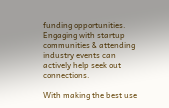funding opportunities. Engaging with startup communities & attending industry events can actively help seek out connections.

With making the best use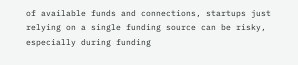of available funds and connections, startups just relying on a single funding source can be risky, especially during funding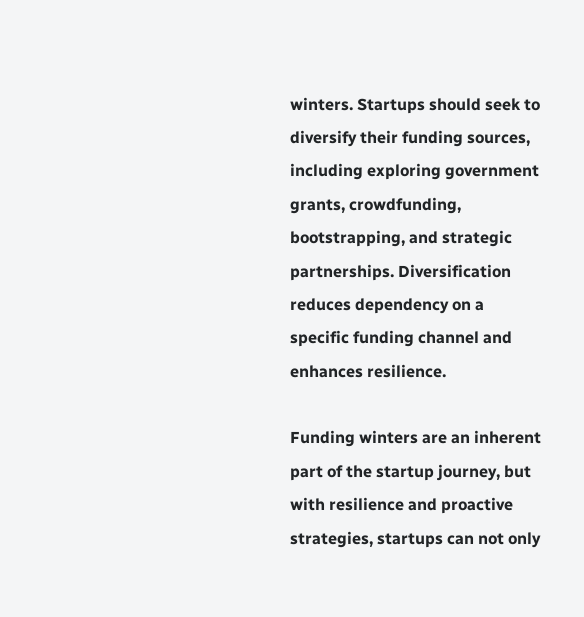winters. Startups should seek to diversify their funding sources, including exploring government grants, crowdfunding, bootstrapping, and strategic partnerships. Diversification reduces dependency on a specific funding channel and enhances resilience.

Funding winters are an inherent part of the startup journey, but with resilience and proactive strategies, startups can not only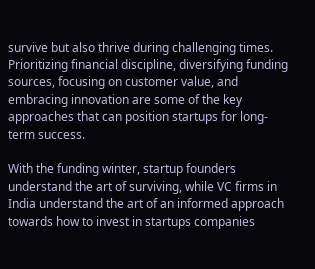survive but also thrive during challenging times. Prioritizing financial discipline, diversifying funding sources, focusing on customer value, and embracing innovation are some of the key approaches that can position startups for long-term success.

With the funding winter, startup founders understand the art of surviving, while VC firms in India understand the art of an informed approach towards how to invest in startups companies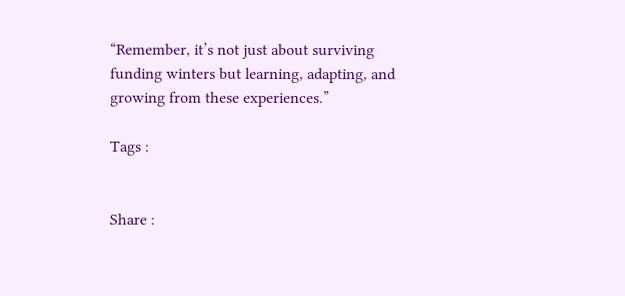“Remember, it’s not just about surviving funding winters but learning, adapting, and growing from these experiences.”

Tags :


Share :